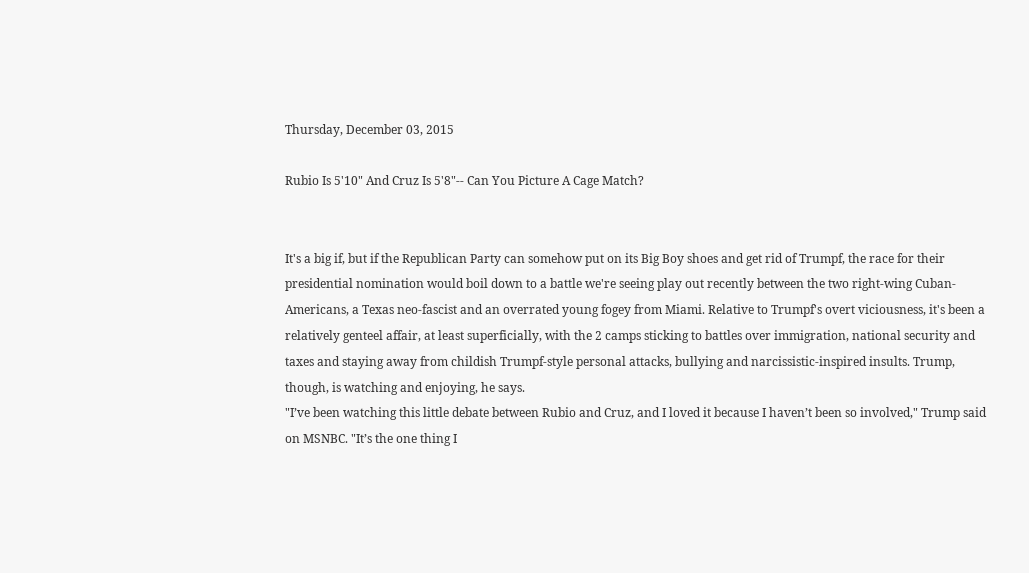Thursday, December 03, 2015

Rubio Is 5'10" And Cruz Is 5'8"-- Can You Picture A Cage Match?


It's a big if, but if the Republican Party can somehow put on its Big Boy shoes and get rid of Trumpf, the race for their presidential nomination would boil down to a battle we're seeing play out recently between the two right-wing Cuban-Americans, a Texas neo-fascist and an overrated young fogey from Miami. Relative to Trumpf's overt viciousness, it's been a relatively genteel affair, at least superficially, with the 2 camps sticking to battles over immigration, national security and taxes and staying away from childish Trumpf-style personal attacks, bullying and narcissistic-inspired insults. Trump, though, is watching and enjoying, he says.
"I’ve been watching this little debate between Rubio and Cruz, and I loved it because I haven’t been so involved," Trump said on MSNBC. "It’s the one thing I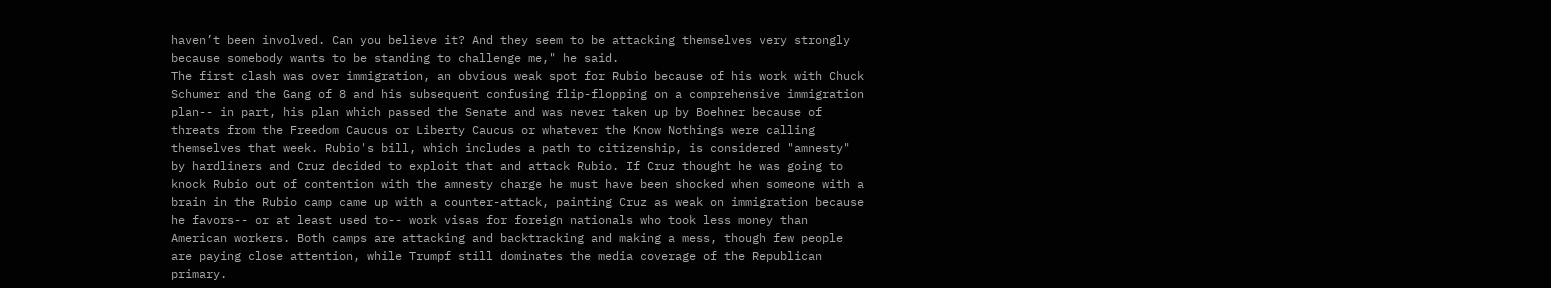haven’t been involved. Can you believe it? And they seem to be attacking themselves very strongly because somebody wants to be standing to challenge me," he said.
The first clash was over immigration, an obvious weak spot for Rubio because of his work with Chuck Schumer and the Gang of 8 and his subsequent confusing flip-flopping on a comprehensive immigration plan-- in part, his plan which passed the Senate and was never taken up by Boehner because of threats from the Freedom Caucus or Liberty Caucus or whatever the Know Nothings were calling themselves that week. Rubio's bill, which includes a path to citizenship, is considered "amnesty" by hardliners and Cruz decided to exploit that and attack Rubio. If Cruz thought he was going to knock Rubio out of contention with the amnesty charge he must have been shocked when someone with a brain in the Rubio camp came up with a counter-attack, painting Cruz as weak on immigration because he favors-- or at least used to-- work visas for foreign nationals who took less money than American workers. Both camps are attacking and backtracking and making a mess, though few people are paying close attention, while Trumpf still dominates the media coverage of the Republican primary.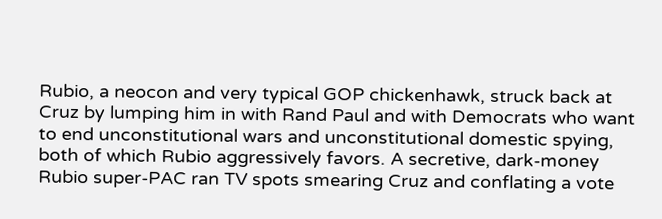Rubio, a neocon and very typical GOP chickenhawk, struck back at Cruz by lumping him in with Rand Paul and with Democrats who want to end unconstitutional wars and unconstitutional domestic spying, both of which Rubio aggressively favors. A secretive, dark-money Rubio super-PAC ran TV spots smearing Cruz and conflating a vote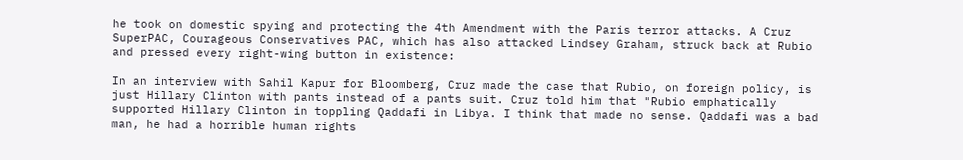he took on domestic spying and protecting the 4th Amendment with the Paris terror attacks. A Cruz SuperPAC, Courageous Conservatives PAC, which has also attacked Lindsey Graham, struck back at Rubio and pressed every right-wing button in existence:

In an interview with Sahil Kapur for Bloomberg, Cruz made the case that Rubio, on foreign policy, is just Hillary Clinton with pants instead of a pants suit. Cruz told him that "Rubio emphatically supported Hillary Clinton in toppling Qaddafi in Libya. I think that made no sense. Qaddafi was a bad man, he had a horrible human rights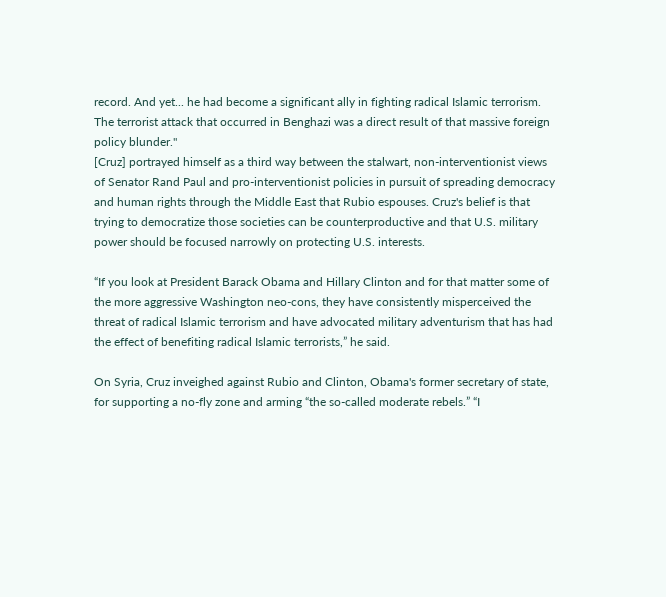record. And yet... he had become a significant ally in fighting radical Islamic terrorism. The terrorist attack that occurred in Benghazi was a direct result of that massive foreign policy blunder."
[Cruz] portrayed himself as a third way between the stalwart, non-interventionist views of Senator Rand Paul and pro-interventionist policies in pursuit of spreading democracy and human rights through the Middle East that Rubio espouses. Cruz's belief is that trying to democratize those societies can be counterproductive and that U.S. military power should be focused narrowly on protecting U.S. interests.

“If you look at President Barack Obama and Hillary Clinton and for that matter some of the more aggressive Washington neo-cons, they have consistently misperceived the threat of radical Islamic terrorism and have advocated military adventurism that has had the effect of benefiting radical Islamic terrorists,” he said.

On Syria, Cruz inveighed against Rubio and Clinton, Obama's former secretary of state, for supporting a no-fly zone and arming “the so-called moderate rebels.” “I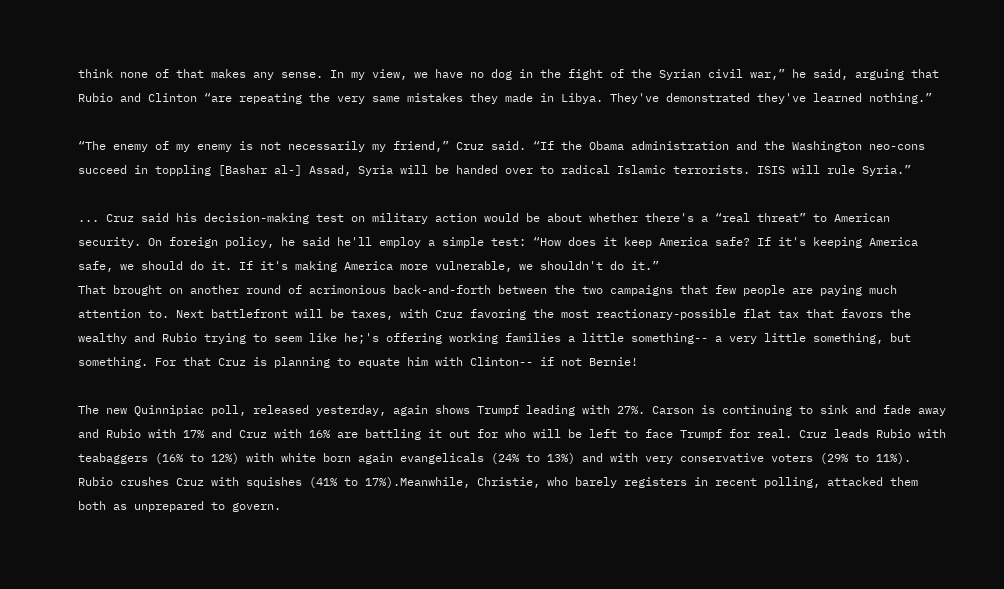think none of that makes any sense. In my view, we have no dog in the fight of the Syrian civil war,” he said, arguing that Rubio and Clinton “are repeating the very same mistakes they made in Libya. They've demonstrated they've learned nothing.”

“The enemy of my enemy is not necessarily my friend,” Cruz said. “If the Obama administration and the Washington neo-cons succeed in toppling [Bashar al-] Assad, Syria will be handed over to radical Islamic terrorists. ISIS will rule Syria.”

... Cruz said his decision-making test on military action would be about whether there's a “real threat” to American security. On foreign policy, he said he'll employ a simple test: “How does it keep America safe? If it's keeping America safe, we should do it. If it's making America more vulnerable, we shouldn't do it.”
That brought on another round of acrimonious back-and-forth between the two campaigns that few people are paying much attention to. Next battlefront will be taxes, with Cruz favoring the most reactionary-possible flat tax that favors the wealthy and Rubio trying to seem like he;'s offering working families a little something-- a very little something, but something. For that Cruz is planning to equate him with Clinton-- if not Bernie!

The new Quinnipiac poll, released yesterday, again shows Trumpf leading with 27%. Carson is continuing to sink and fade away and Rubio with 17% and Cruz with 16% are battling it out for who will be left to face Trumpf for real. Cruz leads Rubio with teabaggers (16% to 12%) with white born again evangelicals (24% to 13%) and with very conservative voters (29% to 11%). Rubio crushes Cruz with squishes (41% to 17%).Meanwhile, Christie, who barely registers in recent polling, attacked them both as unprepared to govern.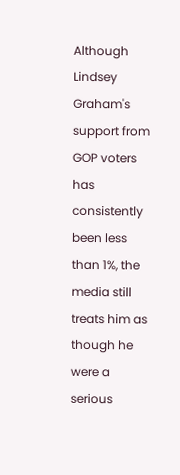Although Lindsey Graham's support from GOP voters has consistently been less than 1%, the media still treats him as though he were a serious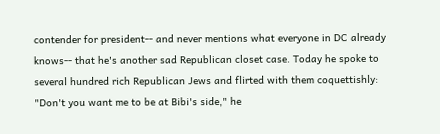contender for president-- and never mentions what everyone in DC already knows-- that he's another sad Republican closet case. Today he spoke to several hundred rich Republican Jews and flirted with them coquettishly: "Don't you want me to be at Bibi's side," he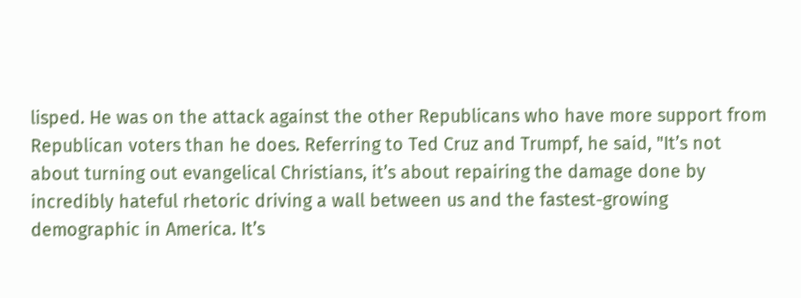lisped. He was on the attack against the other Republicans who have more support from Republican voters than he does. Referring to Ted Cruz and Trumpf, he said, "It’s not about turning out evangelical Christians, it’s about repairing the damage done by incredibly hateful rhetoric driving a wall between us and the fastest-growing demographic in America. It’s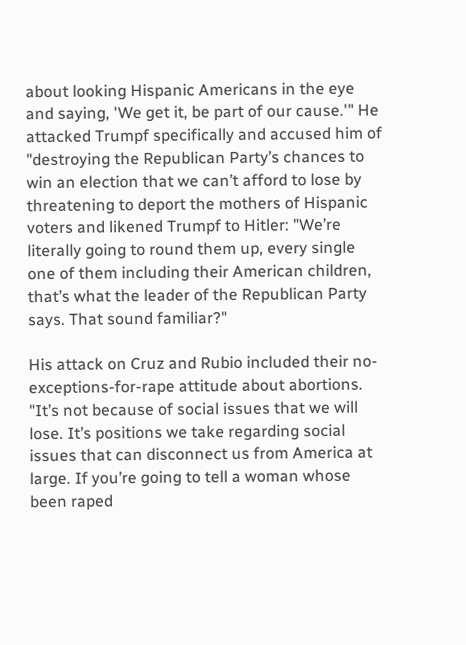about looking Hispanic Americans in the eye and saying, 'We get it, be part of our cause.'" He attacked Trumpf specifically and accused him of "destroying the Republican Party’s chances to win an election that we can’t afford to lose by threatening to deport the mothers of Hispanic voters and likened Trumpf to Hitler: "We’re literally going to round them up, every single one of them including their American children, that’s what the leader of the Republican Party says. That sound familiar?"

His attack on Cruz and Rubio included their no-exceptions-for-rape attitude about abortions. "It’s not because of social issues that we will lose. It’s positions we take regarding social issues that can disconnect us from America at large. If you’re going to tell a woman whose been raped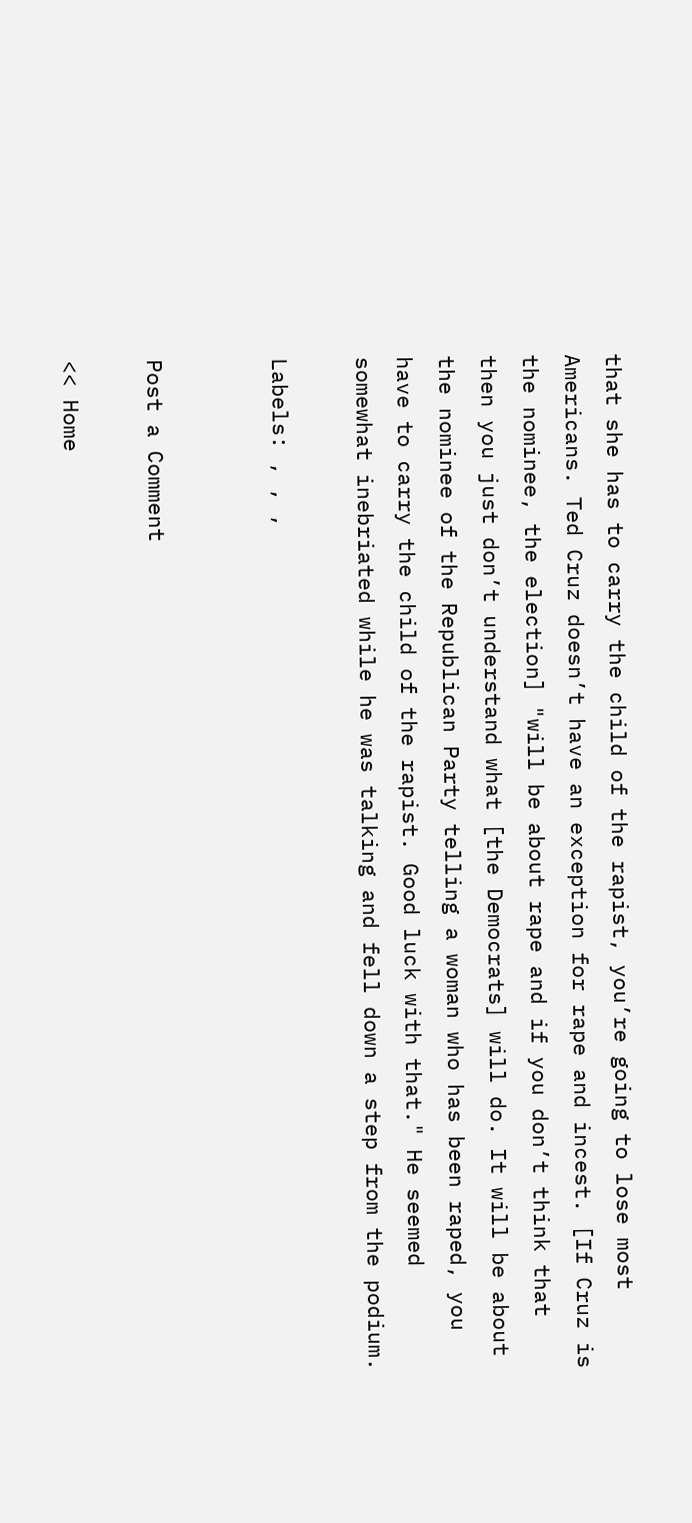that she has to carry the child of the rapist, you’re going to lose most Americans. Ted Cruz doesn’t have an exception for rape and incest. [If Cruz is the nominee, the election] "will be about rape and if you don’t think that then you just don’t understand what [the Democrats] will do. It will be about the nominee of the Republican Party telling a woman who has been raped, you have to carry the child of the rapist. Good luck with that." He seemed somewhat inebriated while he was talking and fell down a step from the podium.

Labels: , , ,


Post a Comment

<< Home